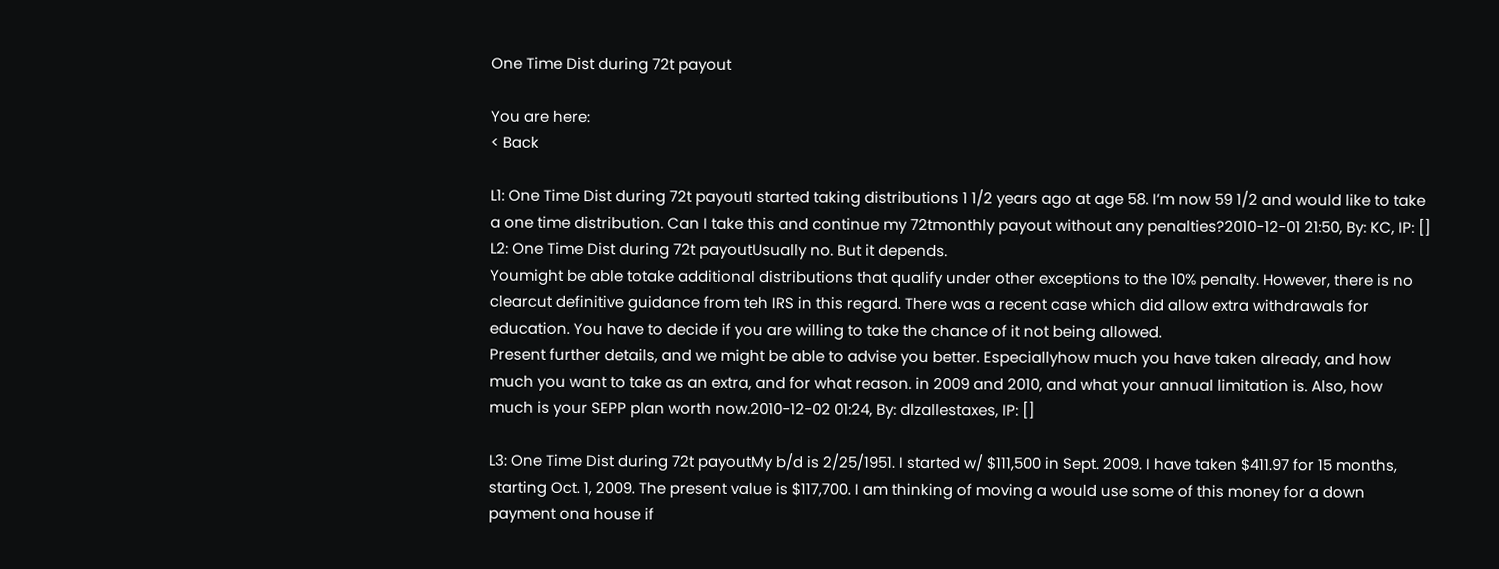One Time Dist during 72t payout

You are here:
< Back

L1: One Time Dist during 72t payoutI started taking distributions 1 1/2 years ago at age 58. I’m now 59 1/2 and would like to take a one time distribution. Can I take this and continue my 72tmonthly payout without any penalties?2010-12-01 21:50, By: KC, IP: []
L2: One Time Dist during 72t payoutUsually no. But it depends.
Youmight be able totake additional distributions that qualify under other exceptions to the 10% penalty. However, there is no clearcut definitive guidance from teh IRS in this regard. There was a recent case which did allow extra withdrawals for education. You have to decide if you are willing to take the chance of it not being allowed.
Present further details, and we might be able to advise you better. Especiallyhow much you have taken already, and how much you want to take as an extra, and for what reason. in 2009 and 2010, and what your annual limitation is. Also, how much is your SEPP plan worth now.2010-12-02 01:24, By: dlzallestaxes, IP: []

L3: One Time Dist during 72t payoutMy b/d is 2/25/1951. I started w/ $111,500 in Sept. 2009. I have taken $411.97 for 15 months, starting Oct. 1, 2009. The present value is $117,700. I am thinking of moving a would use some of this money for a down payment ona house if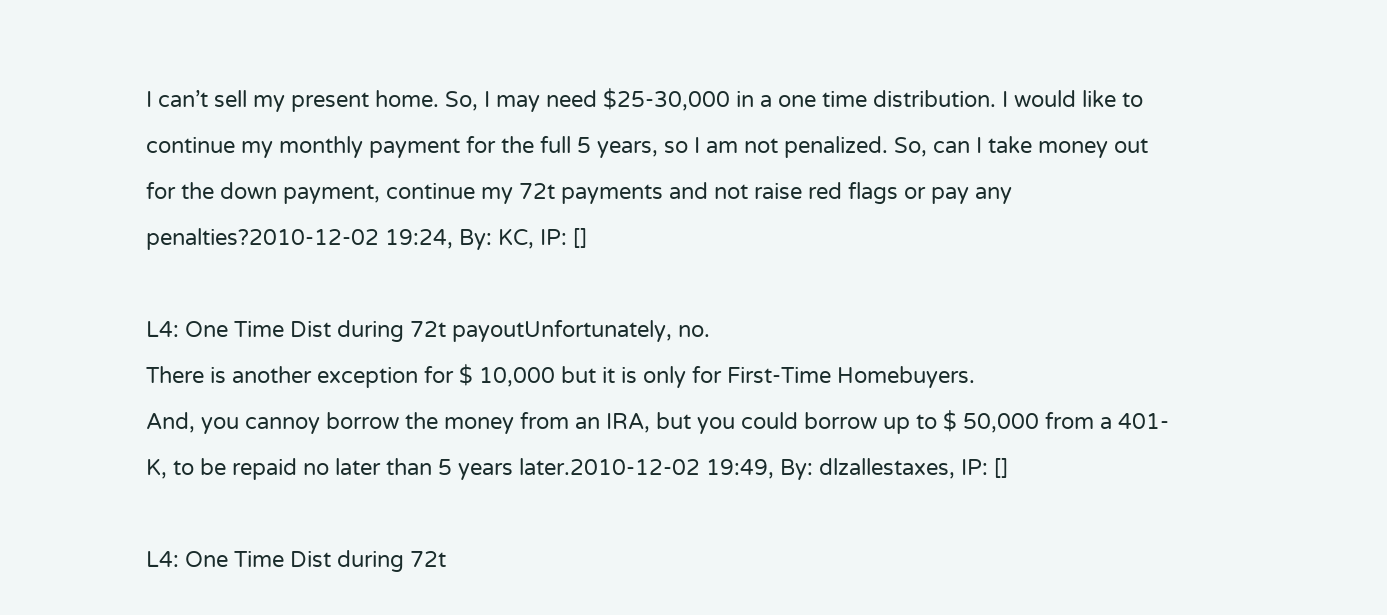I can’t sell my present home. So, I may need $25-30,000 in a one time distribution. I would like to continue my monthly payment for the full 5 years, so I am not penalized. So, can I take money out for the down payment, continue my 72t payments and not raise red flags or pay any penalties?2010-12-02 19:24, By: KC, IP: []

L4: One Time Dist during 72t payoutUnfortunately, no.
There is another exception for $ 10,000 but it is only for First-Time Homebuyers.
And, you cannoy borrow the money from an IRA, but you could borrow up to $ 50,000 from a 401-K, to be repaid no later than 5 years later.2010-12-02 19:49, By: dlzallestaxes, IP: []

L4: One Time Dist during 72t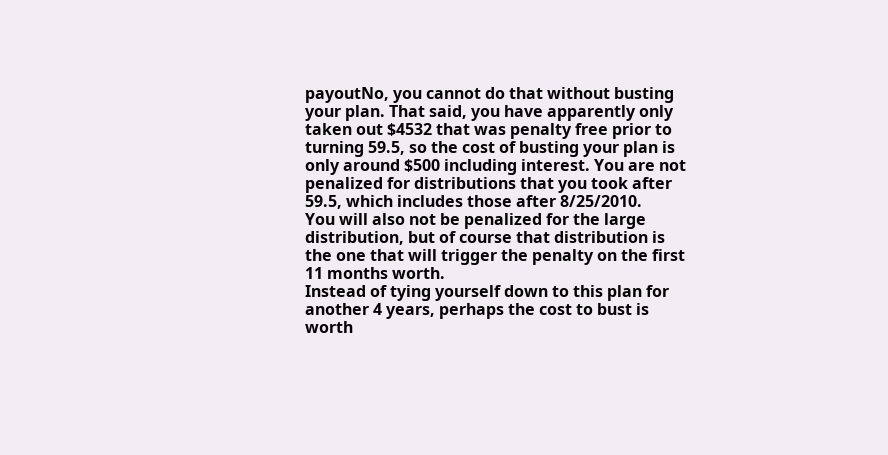payoutNo, you cannot do that without busting your plan. That said, you have apparently only taken out $4532 that was penalty free prior to turning 59.5, so the cost of busting your plan is only around $500 including interest. You are not penalized for distributions that you took after 59.5, which includes those after 8/25/2010.
You will also not be penalized for the large distribution, but of course that distribution is the one that will trigger the penalty on the first 11 months worth.
Instead of tying yourself down to this plan for another 4 years, perhaps the cost to bust is worth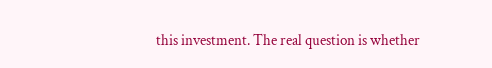this investment. The real question is whether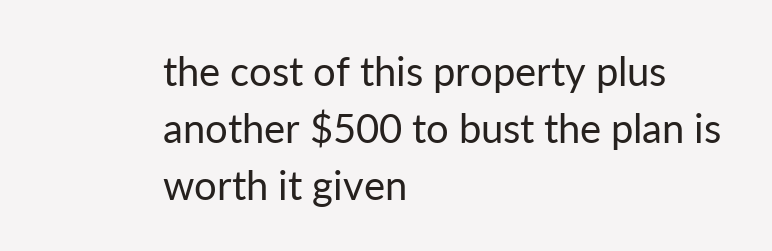the cost of this property plus another $500 to bust the plan is worth it given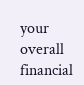your overall financial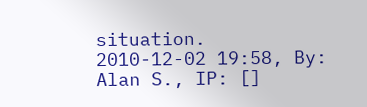situation.
2010-12-02 19:58, By: Alan S., IP: []